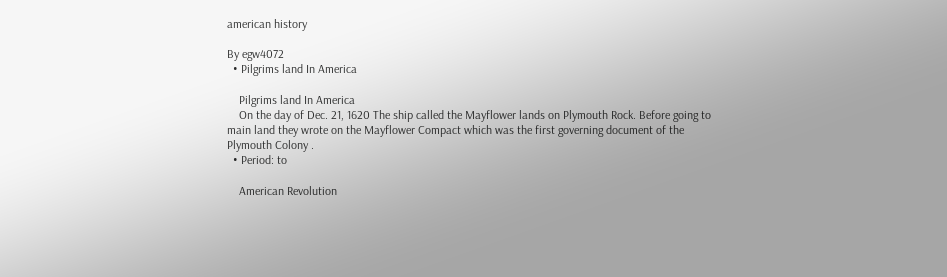american history

By egw4072
  • Pilgrims land In America

    Pilgrims land In America
    On the day of Dec. 21, 1620 The ship called the Mayflower lands on Plymouth Rock. Before going to main land they wrote on the Mayflower Compact which was the first governing document of the Plymouth Colony .
  • Period: to

    American Revolution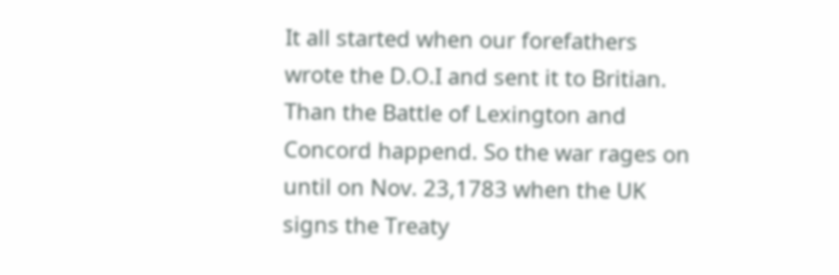It all started when our forefathers wrote the D.O.I and sent it to Britian. Than the Battle of Lexington and Concord happend. So the war rages on until on Nov. 23,1783 when the UK signs the Treaty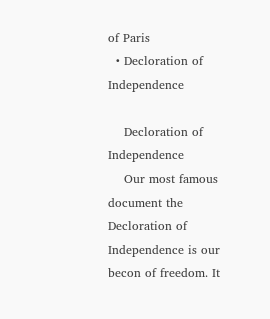of Paris
  • Decloration of Independence

    Decloration of Independence
    Our most famous document the Decloration of Independence is our becon of freedom. It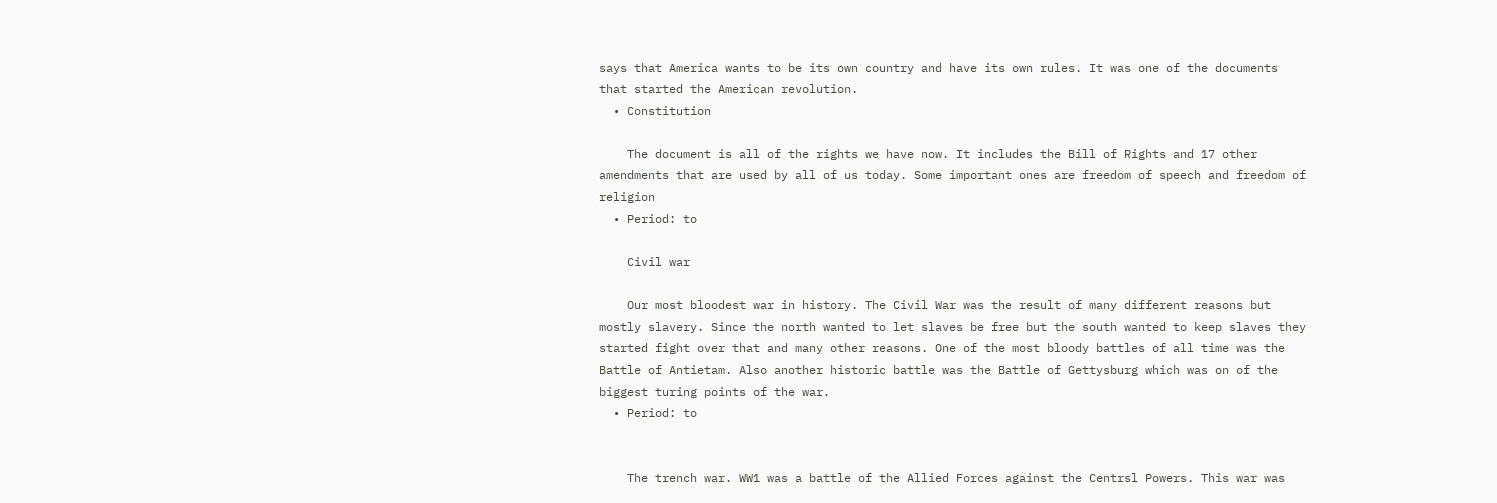says that America wants to be its own country and have its own rules. It was one of the documents that started the American revolution.
  • Constitution

    The document is all of the rights we have now. It includes the Bill of Rights and 17 other amendments that are used by all of us today. Some important ones are freedom of speech and freedom of religion
  • Period: to

    Civil war

    Our most bloodest war in history. The Civil War was the result of many different reasons but mostly slavery. Since the north wanted to let slaves be free but the south wanted to keep slaves they started fight over that and many other reasons. One of the most bloody battles of all time was the Battle of Antietam. Also another historic battle was the Battle of Gettysburg which was on of the biggest turing points of the war.
  • Period: to


    The trench war. WW1 was a battle of the Allied Forces against the Centrsl Powers. This war was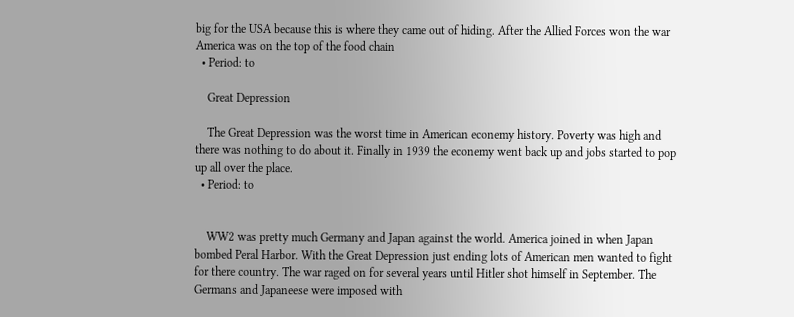big for the USA because this is where they came out of hiding. After the Allied Forces won the war America was on the top of the food chain
  • Period: to

    Great Depression

    The Great Depression was the worst time in American econemy history. Poverty was high and there was nothing to do about it. Finally in 1939 the econemy went back up and jobs started to pop up all over the place.
  • Period: to


    WW2 was pretty much Germany and Japan against the world. America joined in when Japan bombed Peral Harbor. With the Great Depression just ending lots of American men wanted to fight for there country. The war raged on for several years until Hitler shot himself in September. The Germans and Japaneese were imposed with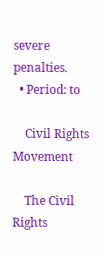severe penalties.
  • Period: to

    Civil Rights Movement

    The Civil Rights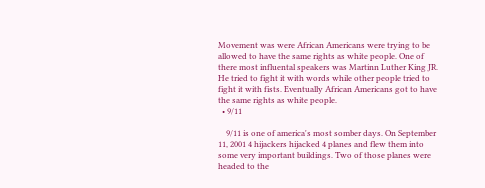Movement was were African Americans were trying to be allowed to have the same rights as white people. One of there most influental speakers was Martinn Luther King JR. He tried to fight it with words while other people tried to fight it with fists. Eventually African Americans got to have the same rights as white people.
  • 9/11

    9/11 is one of america's most somber days. On September 11, 2001 4 hijackers hijacked 4 planes and flew them into some very important buildings. Two of those planes were headed to the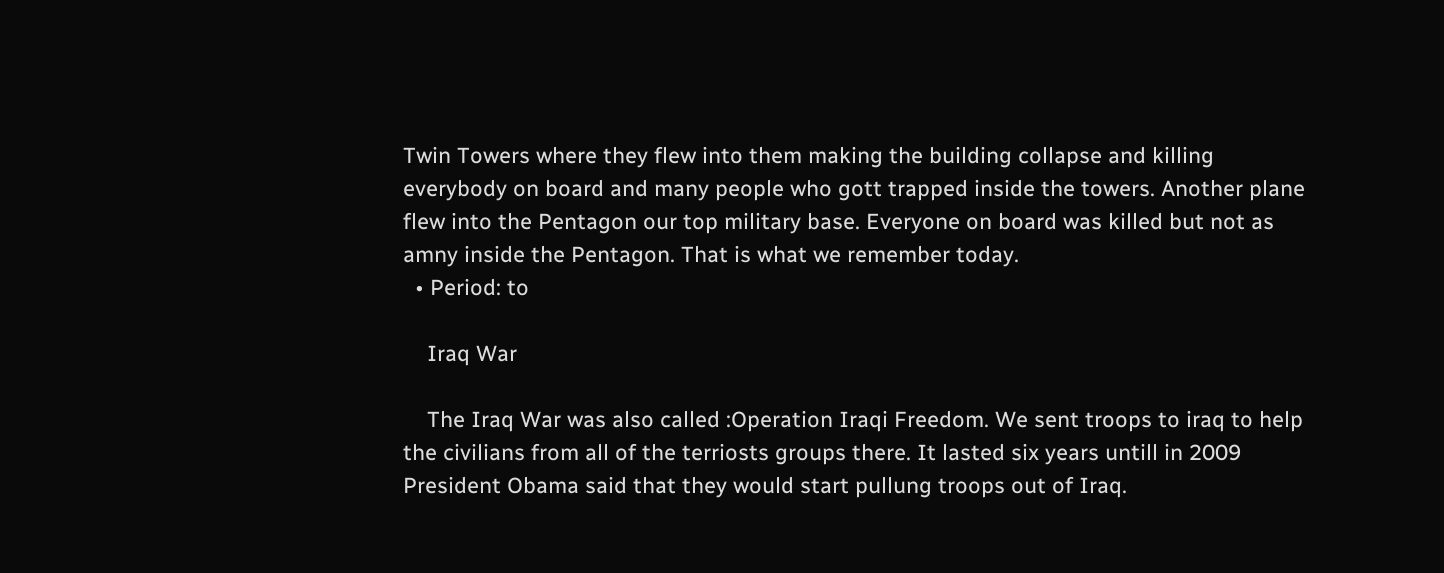Twin Towers where they flew into them making the building collapse and killing everybody on board and many people who gott trapped inside the towers. Another plane flew into the Pentagon our top military base. Everyone on board was killed but not as amny inside the Pentagon. That is what we remember today.
  • Period: to

    Iraq War

    The Iraq War was also called :Operation Iraqi Freedom. We sent troops to iraq to help the civilians from all of the terriosts groups there. It lasted six years untill in 2009 President Obama said that they would start pullung troops out of Iraq.